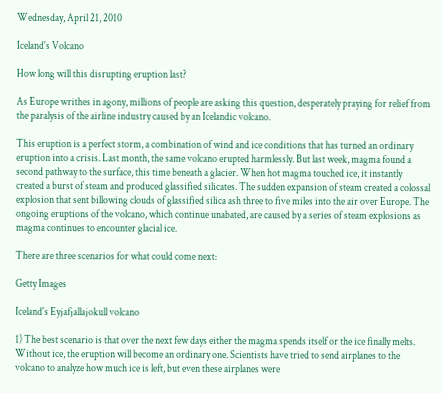Wednesday, April 21, 2010

Iceland's Volcano

How long will this disrupting eruption last?

As Europe writhes in agony, millions of people are asking this question, desperately praying for relief from the paralysis of the airline industry caused by an Icelandic volcano.

This eruption is a perfect storm, a combination of wind and ice conditions that has turned an ordinary eruption into a crisis. Last month, the same volcano erupted harmlessly. But last week, magma found a second pathway to the surface, this time beneath a glacier. When hot magma touched ice, it instantly created a burst of steam and produced glassified silicates. The sudden expansion of steam created a colossal explosion that sent billowing clouds of glassified silica ash three to five miles into the air over Europe. The ongoing eruptions of the volcano, which continue unabated, are caused by a series of steam explosions as magma continues to encounter glacial ice.

There are three scenarios for what could come next:

Getty Images

Iceland's Eyjafjallajokull volcano

1) The best scenario is that over the next few days either the magma spends itself or the ice finally melts. Without ice, the eruption will become an ordinary one. Scientists have tried to send airplanes to the volcano to analyze how much ice is left, but even these airplanes were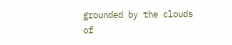grounded by the clouds of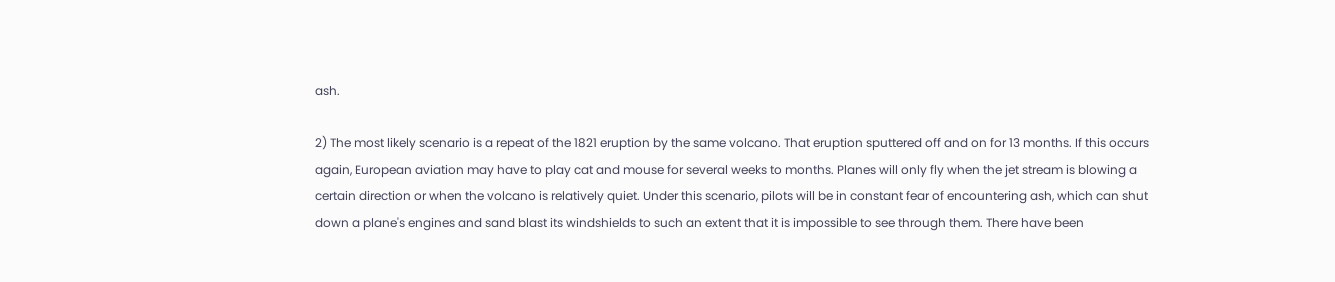ash.

2) The most likely scenario is a repeat of the 1821 eruption by the same volcano. That eruption sputtered off and on for 13 months. If this occurs again, European aviation may have to play cat and mouse for several weeks to months. Planes will only fly when the jet stream is blowing a certain direction or when the volcano is relatively quiet. Under this scenario, pilots will be in constant fear of encountering ash, which can shut down a plane's engines and sand blast its windshields to such an extent that it is impossible to see through them. There have been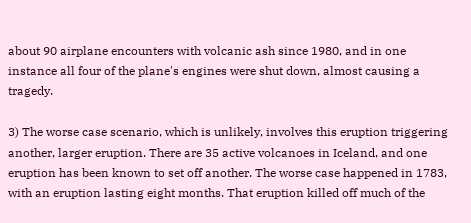about 90 airplane encounters with volcanic ash since 1980, and in one instance all four of the plane's engines were shut down, almost causing a tragedy.

3) The worse case scenario, which is unlikely, involves this eruption triggering another, larger eruption. There are 35 active volcanoes in Iceland, and one eruption has been known to set off another. The worse case happened in 1783, with an eruption lasting eight months. That eruption killed off much of the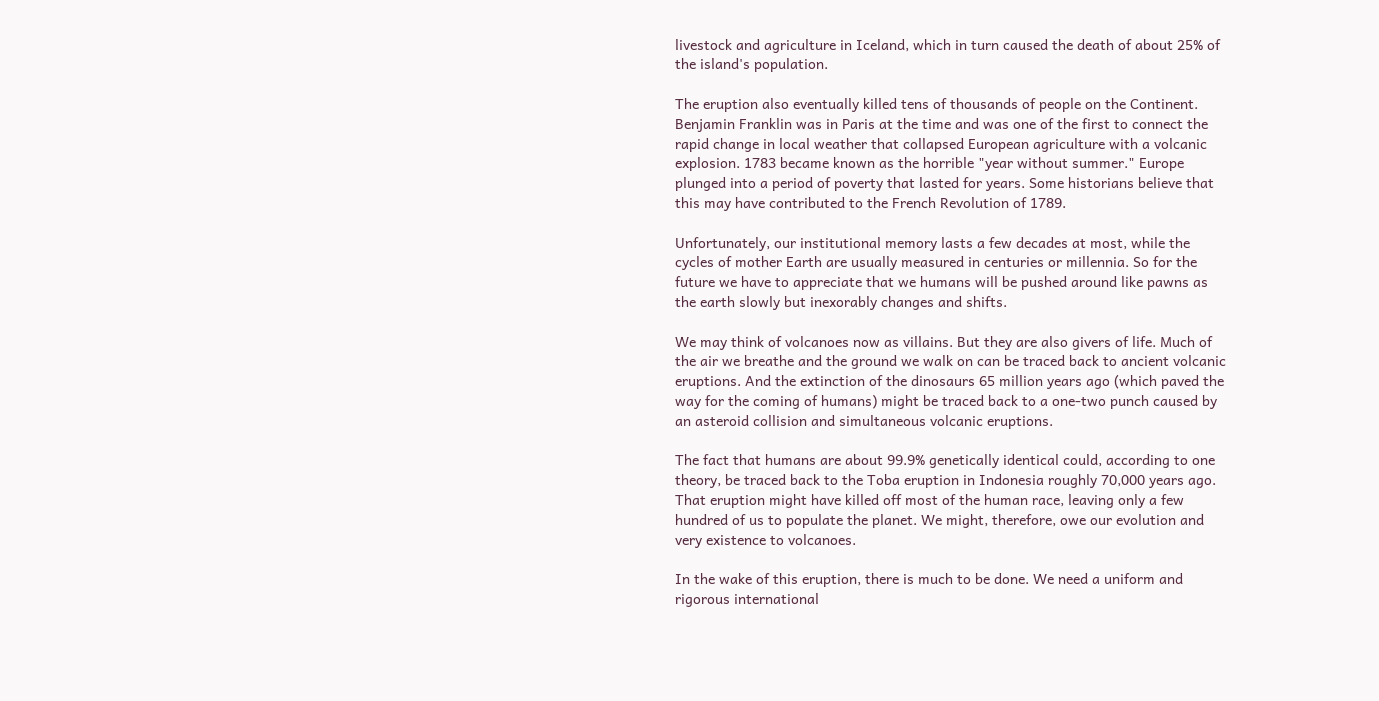livestock and agriculture in Iceland, which in turn caused the death of about 25% of the island's population.

The eruption also eventually killed tens of thousands of people on the Continent. Benjamin Franklin was in Paris at the time and was one of the first to connect the rapid change in local weather that collapsed European agriculture with a volcanic explosion. 1783 became known as the horrible "year without summer." Europe plunged into a period of poverty that lasted for years. Some historians believe that this may have contributed to the French Revolution of 1789.

Unfortunately, our institutional memory lasts a few decades at most, while the cycles of mother Earth are usually measured in centuries or millennia. So for the future we have to appreciate that we humans will be pushed around like pawns as the earth slowly but inexorably changes and shifts.

We may think of volcanoes now as villains. But they are also givers of life. Much of the air we breathe and the ground we walk on can be traced back to ancient volcanic eruptions. And the extinction of the dinosaurs 65 million years ago (which paved the way for the coming of humans) might be traced back to a one-two punch caused by an asteroid collision and simultaneous volcanic eruptions.

The fact that humans are about 99.9% genetically identical could, according to one theory, be traced back to the Toba eruption in Indonesia roughly 70,000 years ago. That eruption might have killed off most of the human race, leaving only a few hundred of us to populate the planet. We might, therefore, owe our evolution and very existence to volcanoes.

In the wake of this eruption, there is much to be done. We need a uniform and rigorous international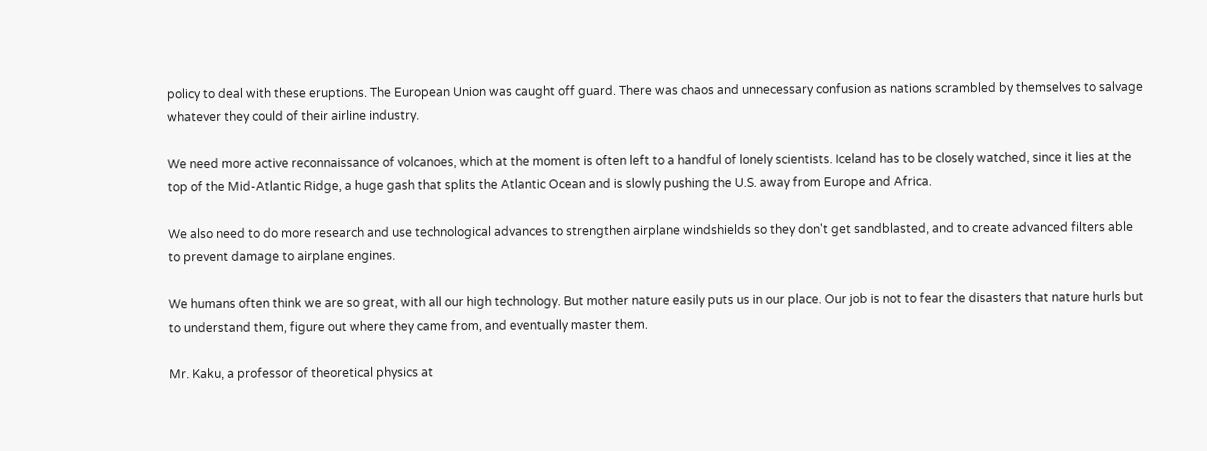policy to deal with these eruptions. The European Union was caught off guard. There was chaos and unnecessary confusion as nations scrambled by themselves to salvage whatever they could of their airline industry.

We need more active reconnaissance of volcanoes, which at the moment is often left to a handful of lonely scientists. Iceland has to be closely watched, since it lies at the top of the Mid-Atlantic Ridge, a huge gash that splits the Atlantic Ocean and is slowly pushing the U.S. away from Europe and Africa.

We also need to do more research and use technological advances to strengthen airplane windshields so they don't get sandblasted, and to create advanced filters able to prevent damage to airplane engines.

We humans often think we are so great, with all our high technology. But mother nature easily puts us in our place. Our job is not to fear the disasters that nature hurls but to understand them, figure out where they came from, and eventually master them.

Mr. Kaku, a professor of theoretical physics at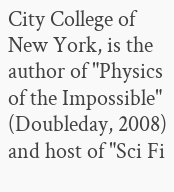City College of New York, is the author of "Physics of the Impossible" (Doubleday, 2008) and host of "Sci Fi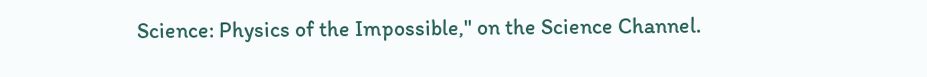Science: Physics of the Impossible," on the Science Channel.